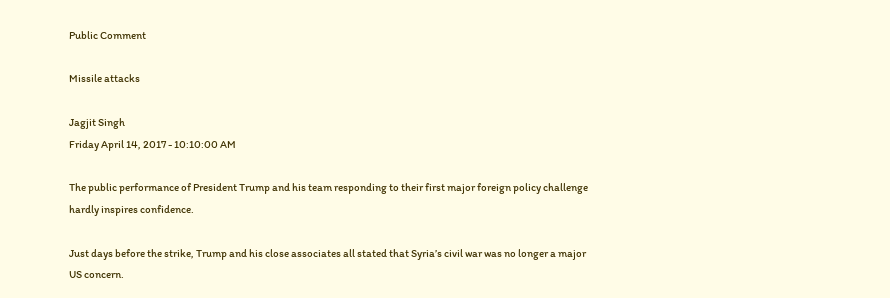Public Comment

Missile attacks

Jagjit Singh
Friday April 14, 2017 - 10:10:00 AM

The public performance of President Trump and his team responding to their first major foreign policy challenge hardly inspires confidence.

Just days before the strike, Trump and his close associates all stated that Syria’s civil war was no longer a major US concern.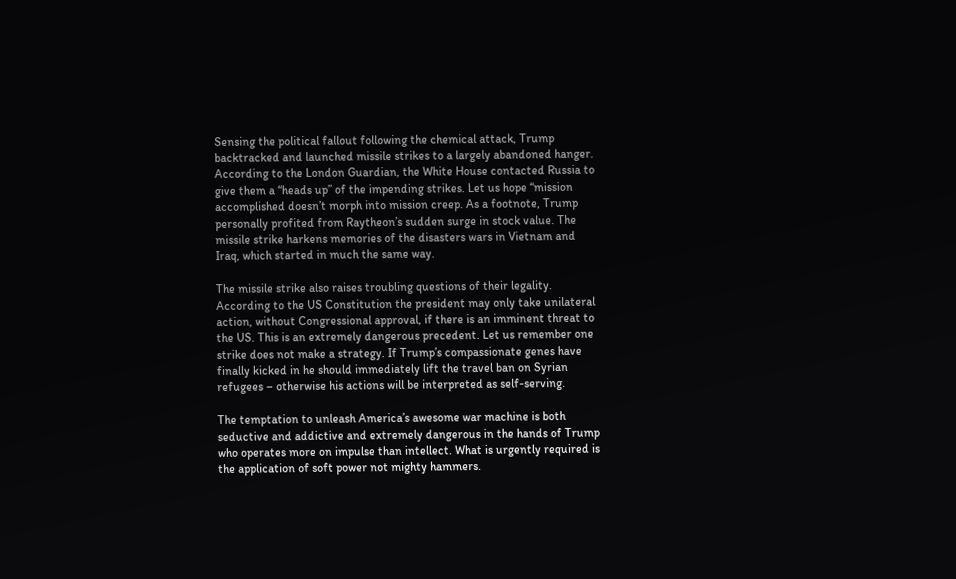Sensing the political fallout following the chemical attack, Trump backtracked and launched missile strikes to a largely abandoned hanger. According to the London Guardian, the White House contacted Russia to give them a “heads up” of the impending strikes. Let us hope “mission accomplished doesn’t morph into mission creep. As a footnote, Trump personally profited from Raytheon’s sudden surge in stock value. The missile strike harkens memories of the disasters wars in Vietnam and Iraq, which started in much the same way.

The missile strike also raises troubling questions of their legality. According to the US Constitution the president may only take unilateral action, without Congressional approval, if there is an imminent threat to the US. This is an extremely dangerous precedent. Let us remember one strike does not make a strategy. If Trump’s compassionate genes have finally kicked in he should immediately lift the travel ban on Syrian refugees – otherwise his actions will be interpreted as self-serving.

The temptation to unleash America’s awesome war machine is both seductive and addictive and extremely dangerous in the hands of Trump who operates more on impulse than intellect. What is urgently required is the application of soft power not mighty hammers.